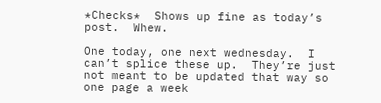*Checks*  Shows up fine as today’s post.  Whew.

One today, one next wednesday.  I can’t splice these up.  They’re just not meant to be updated that way so one page a week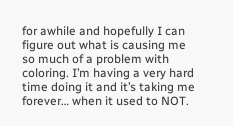for awhile and hopefully I can figure out what is causing me so much of a problem with coloring. I’m having a very hard time doing it and it’s taking me forever… when it used to NOT.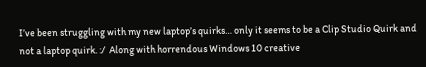I’ve been struggling with my new laptop’s quirks… only it seems to be a Clip Studio Quirk and not a laptop quirk. :/  Along with horrendous Windows 10 creative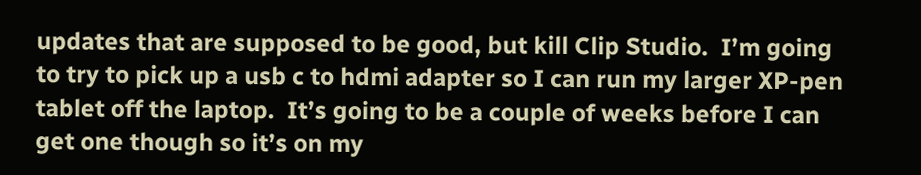updates that are supposed to be good, but kill Clip Studio.  I’m going to try to pick up a usb c to hdmi adapter so I can run my larger XP-pen tablet off the laptop.  It’s going to be a couple of weeks before I can get one though so it’s on my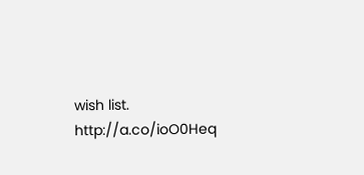wish list.  http://a.co/ioO0Heq